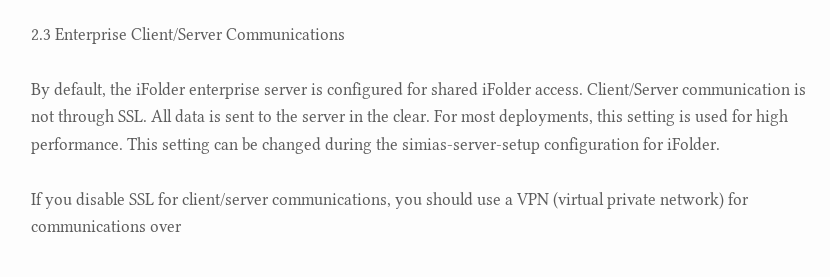2.3 Enterprise Client/Server Communications

By default, the iFolder enterprise server is configured for shared iFolder access. Client/Server communication is not through SSL. All data is sent to the server in the clear. For most deployments, this setting is used for high performance. This setting can be changed during the simias-server-setup configuration for iFolder.

If you disable SSL for client/server communications, you should use a VPN (virtual private network) for communications over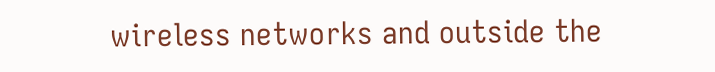wireless networks and outside the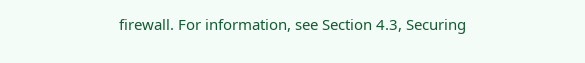firewall. For information, see Section 4.3, Securing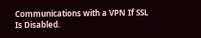Communications with a VPN If SSL Is Disabled.